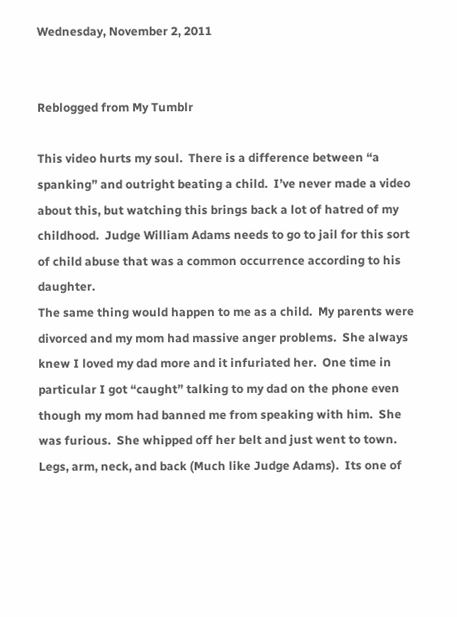Wednesday, November 2, 2011


Reblogged from My Tumblr

This video hurts my soul.  There is a difference between “a spanking” and outright beating a child.  I’ve never made a video about this, but watching this brings back a lot of hatred of my childhood.  Judge William Adams needs to go to jail for this sort of child abuse that was a common occurrence according to his daughter.
The same thing would happen to me as a child.  My parents were divorced and my mom had massive anger problems.  She always knew I loved my dad more and it infuriated her.  One time in particular I got “caught” talking to my dad on the phone even though my mom had banned me from speaking with him.  She was furious.  She whipped off her belt and just went to town.  Legs, arm, neck, and back (Much like Judge Adams).  Its one of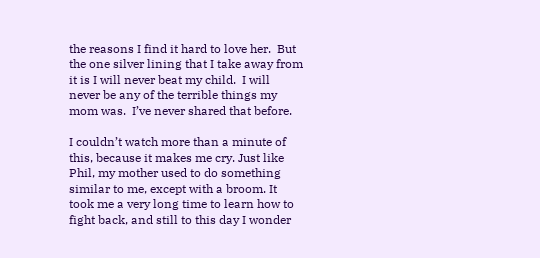the reasons I find it hard to love her.  But the one silver lining that I take away from it is I will never beat my child.  I will never be any of the terrible things my mom was.  I’ve never shared that before.

I couldn’t watch more than a minute of this, because it makes me cry. Just like Phil, my mother used to do something similar to me, except with a broom. It took me a very long time to learn how to fight back, and still to this day I wonder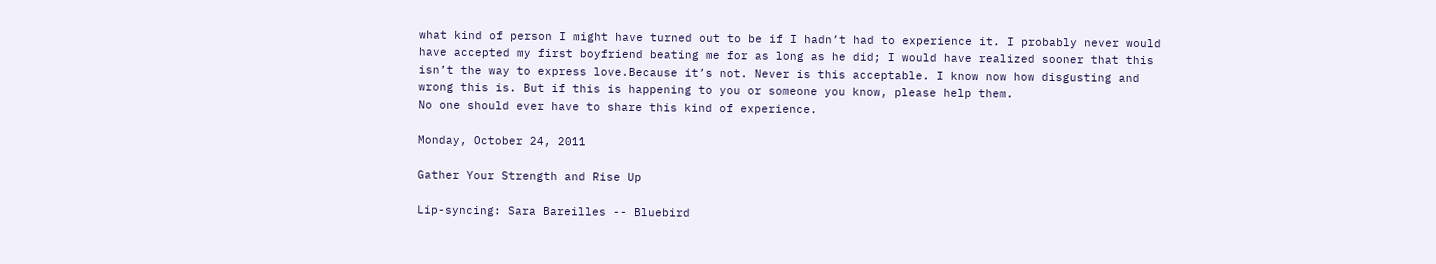what kind of person I might have turned out to be if I hadn’t had to experience it. I probably never would have accepted my first boyfriend beating me for as long as he did; I would have realized sooner that this isn’t the way to express love.Because it’s not. Never is this acceptable. I know now how disgusting and wrong this is. But if this is happening to you or someone you know, please help them.
No one should ever have to share this kind of experience.

Monday, October 24, 2011

Gather Your Strength and Rise Up

Lip-syncing: Sara Bareilles -- Bluebird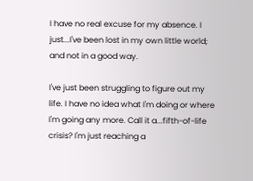I have no real excuse for my absence. I just...I've been lost in my own little world; and not in a good way.

I've just been struggling to figure out my life. I have no idea what I'm doing or where I'm going any more. Call it a...fifth-of-life crisis? I'm just reaching a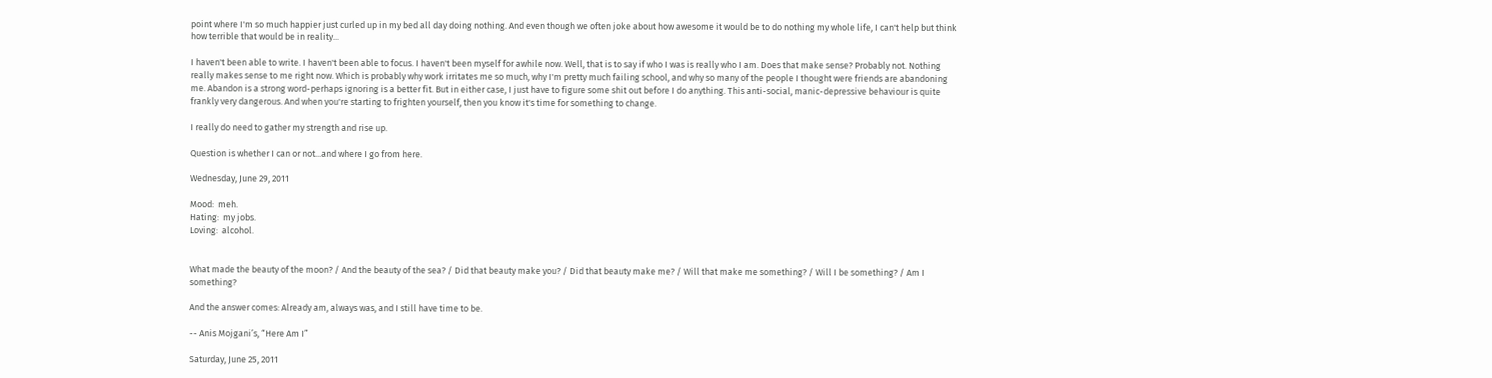point where I'm so much happier just curled up in my bed all day doing nothing. And even though we often joke about how awesome it would be to do nothing my whole life, I can't help but think how terrible that would be in reality...

I haven't been able to write. I haven't been able to focus. I haven't been myself for awhile now. Well, that is to say if who I was is really who I am. Does that make sense? Probably not. Nothing really makes sense to me right now. Which is probably why work irritates me so much, why I'm pretty much failing school, and why so many of the people I thought were friends are abandoning me. Abandon is a strong word-perhaps ignoring is a better fit. But in either case, I just have to figure some shit out before I do anything. This anti-social, manic-depressive behaviour is quite frankly very dangerous. And when you're starting to frighten yourself, then you know it's time for something to change.

I really do need to gather my strength and rise up.

Question is whether I can or not...and where I go from here.

Wednesday, June 29, 2011

Mood:  meh.
Hating:  my jobs.
Loving:  alcohol.


What made the beauty of the moon? / And the beauty of the sea? / Did that beauty make you? / Did that beauty make me? / Will that make me something? / Will I be something? / Am I something?

And the answer comes: Already am, always was, and I still have time to be.

-- Anis Mojgani’s, “Here Am I”

Saturday, June 25, 2011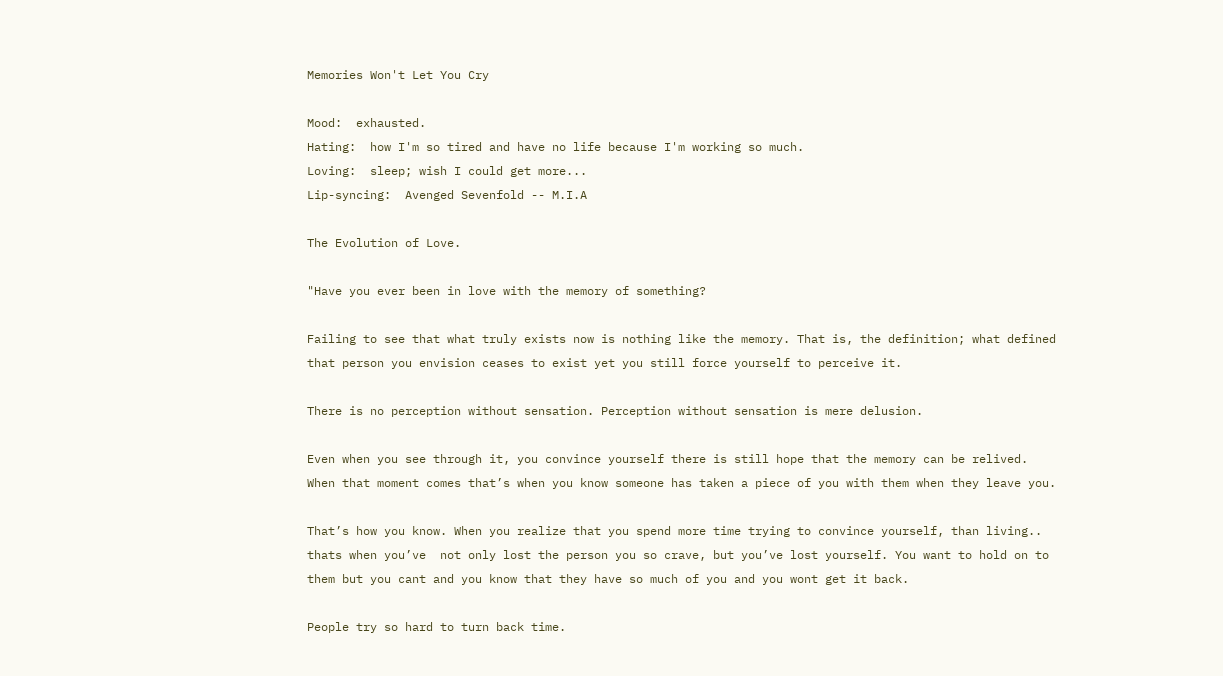Memories Won't Let You Cry

Mood:  exhausted.
Hating:  how I'm so tired and have no life because I'm working so much.
Loving:  sleep; wish I could get more...
Lip-syncing:  Avenged Sevenfold -- M.I.A

The Evolution of Love.

"Have you ever been in love with the memory of something?

Failing to see that what truly exists now is nothing like the memory. That is, the definition; what defined that person you envision ceases to exist yet you still force yourself to perceive it.

There is no perception without sensation. Perception without sensation is mere delusion.

Even when you see through it, you convince yourself there is still hope that the memory can be relived. When that moment comes that’s when you know someone has taken a piece of you with them when they leave you.

That’s how you know. When you realize that you spend more time trying to convince yourself, than living.. thats when you’ve  not only lost the person you so crave, but you’ve lost yourself. You want to hold on to them but you cant and you know that they have so much of you and you wont get it back.

People try so hard to turn back time.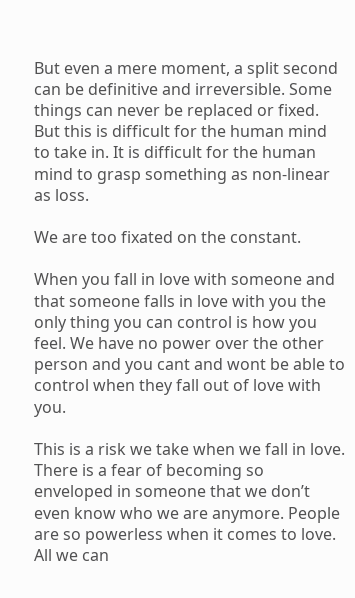But even a mere moment, a split second can be definitive and irreversible. Some things can never be replaced or fixed. But this is difficult for the human mind to take in. It is difficult for the human mind to grasp something as non-linear as loss.

We are too fixated on the constant.

When you fall in love with someone and that someone falls in love with you the only thing you can control is how you feel. We have no power over the other person and you cant and wont be able to control when they fall out of love with you.

This is a risk we take when we fall in love. There is a fear of becoming so enveloped in someone that we don’t even know who we are anymore. People are so powerless when it comes to love. All we can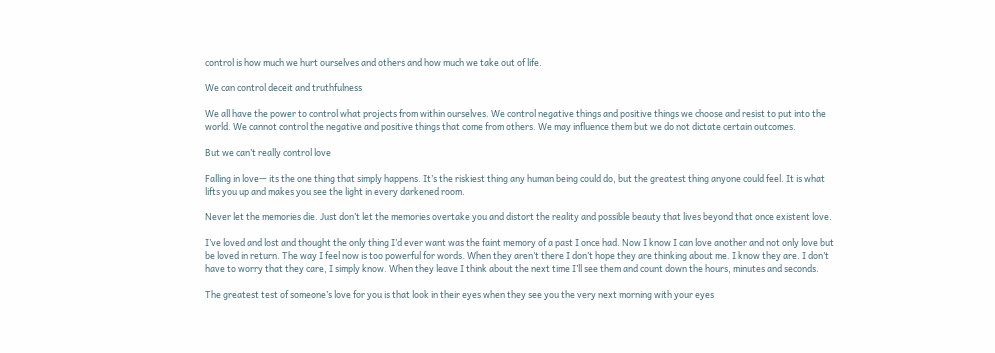control is how much we hurt ourselves and others and how much we take out of life.

We can control deceit and truthfulness

We all have the power to control what projects from within ourselves. We control negative things and positive things we choose and resist to put into the world. We cannot control the negative and positive things that come from others. We may influence them but we do not dictate certain outcomes.

But we can’t really control love

Falling in love— its the one thing that simply happens. It’s the riskiest thing any human being could do, but the greatest thing anyone could feel. It is what lifts you up and makes you see the light in every darkened room.

Never let the memories die. Just don’t let the memories overtake you and distort the reality and possible beauty that lives beyond that once existent love.

I’ve loved and lost and thought the only thing I’d ever want was the faint memory of a past I once had. Now I know I can love another and not only love but be loved in return. The way I feel now is too powerful for words. When they aren’t there I don’t hope they are thinking about me. I know they are. I don’t have to worry that they care, I simply know. When they leave I think about the next time I’ll see them and count down the hours, minutes and seconds.

The greatest test of someone’s love for you is that look in their eyes when they see you the very next morning with your eyes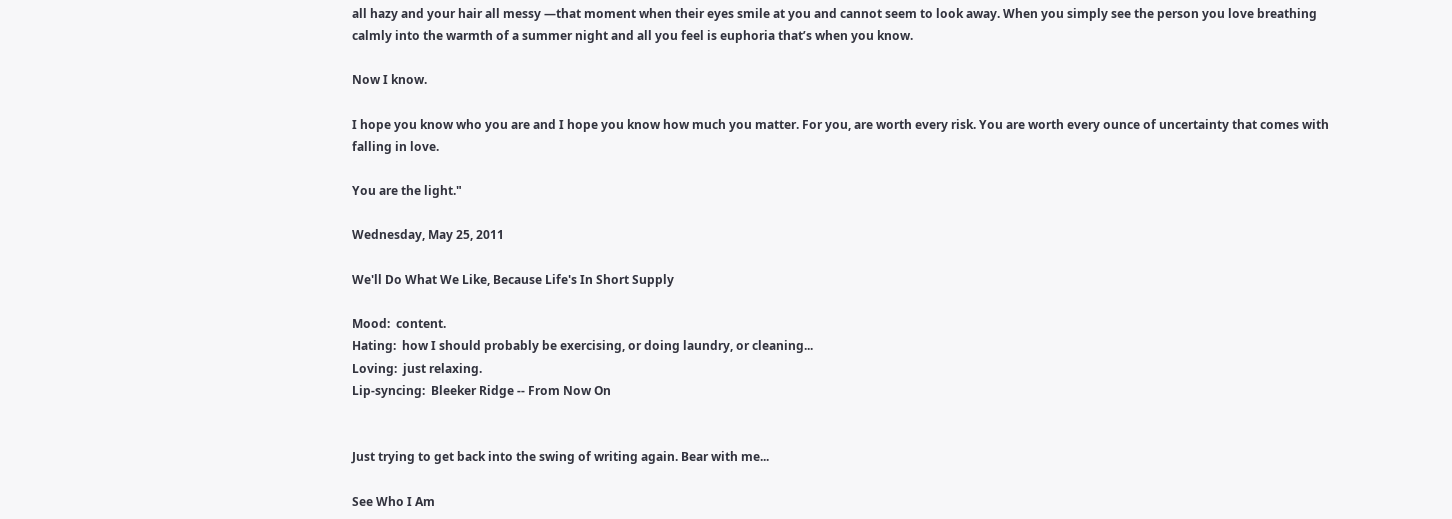all hazy and your hair all messy —that moment when their eyes smile at you and cannot seem to look away. When you simply see the person you love breathing calmly into the warmth of a summer night and all you feel is euphoria that’s when you know.

Now I know.

I hope you know who you are and I hope you know how much you matter. For you, are worth every risk. You are worth every ounce of uncertainty that comes with falling in love.

You are the light."

Wednesday, May 25, 2011

We'll Do What We Like, Because Life's In Short Supply

Mood:  content.
Hating:  how I should probably be exercising, or doing laundry, or cleaning...
Loving:  just relaxing.
Lip-syncing:  Bleeker Ridge -- From Now On


Just trying to get back into the swing of writing again. Bear with me...

See Who I Am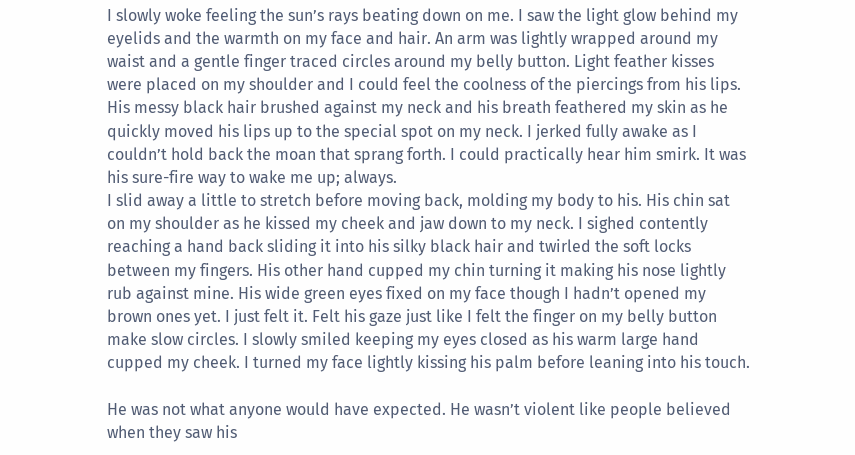I slowly woke feeling the sun’s rays beating down on me. I saw the light glow behind my eyelids and the warmth on my face and hair. An arm was lightly wrapped around my waist and a gentle finger traced circles around my belly button. Light feather kisses were placed on my shoulder and I could feel the coolness of the piercings from his lips. His messy black hair brushed against my neck and his breath feathered my skin as he quickly moved his lips up to the special spot on my neck. I jerked fully awake as I couldn’t hold back the moan that sprang forth. I could practically hear him smirk. It was his sure-fire way to wake me up; always.
I slid away a little to stretch before moving back, molding my body to his. His chin sat on my shoulder as he kissed my cheek and jaw down to my neck. I sighed contently reaching a hand back sliding it into his silky black hair and twirled the soft locks between my fingers. His other hand cupped my chin turning it making his nose lightly rub against mine. His wide green eyes fixed on my face though I hadn’t opened my brown ones yet. I just felt it. Felt his gaze just like I felt the finger on my belly button make slow circles. I slowly smiled keeping my eyes closed as his warm large hand cupped my cheek. I turned my face lightly kissing his palm before leaning into his touch.

He was not what anyone would have expected. He wasn’t violent like people believed when they saw his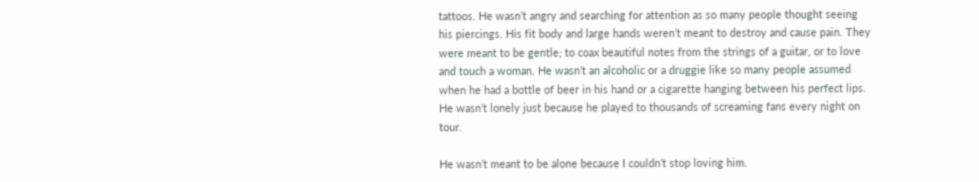tattoos. He wasn’t angry and searching for attention as so many people thought seeing his piercings. His fit body and large hands weren’t meant to destroy and cause pain. They were meant to be gentle; to coax beautiful notes from the strings of a guitar, or to love and touch a woman. He wasn’t an alcoholic or a druggie like so many people assumed when he had a bottle of beer in his hand or a cigarette hanging between his perfect lips. He wasn’t lonely just because he played to thousands of screaming fans every night on tour.

He wasn’t meant to be alone because I couldn’t stop loving him.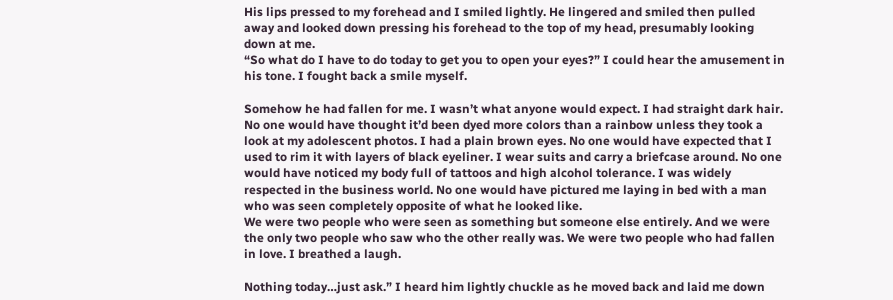His lips pressed to my forehead and I smiled lightly. He lingered and smiled then pulled away and looked down pressing his forehead to the top of my head, presumably looking down at me.
“So what do I have to do today to get you to open your eyes?” I could hear the amusement in his tone. I fought back a smile myself.

Somehow he had fallen for me. I wasn’t what anyone would expect. I had straight dark hair. No one would have thought it’d been dyed more colors than a rainbow unless they took a look at my adolescent photos. I had a plain brown eyes. No one would have expected that I used to rim it with layers of black eyeliner. I wear suits and carry a briefcase around. No one would have noticed my body full of tattoos and high alcohol tolerance. I was widely respected in the business world. No one would have pictured me laying in bed with a man who was seen completely opposite of what he looked like.
We were two people who were seen as something but someone else entirely. And we were the only two people who saw who the other really was. We were two people who had fallen in love. I breathed a laugh.

Nothing today…just ask.” I heard him lightly chuckle as he moved back and laid me down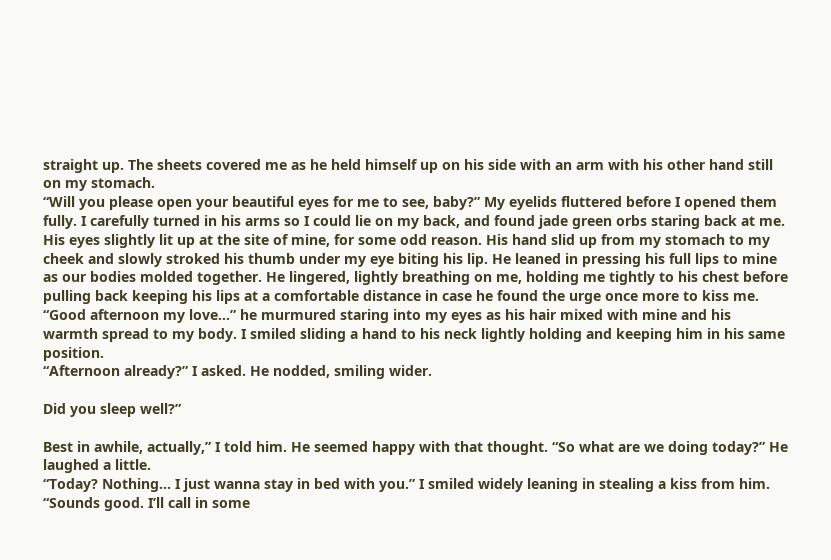straight up. The sheets covered me as he held himself up on his side with an arm with his other hand still on my stomach.
“Will you please open your beautiful eyes for me to see, baby?” My eyelids fluttered before I opened them fully. I carefully turned in his arms so I could lie on my back, and found jade green orbs staring back at me. His eyes slightly lit up at the site of mine, for some odd reason. His hand slid up from my stomach to my cheek and slowly stroked his thumb under my eye biting his lip. He leaned in pressing his full lips to mine as our bodies molded together. He lingered, lightly breathing on me, holding me tightly to his chest before pulling back keeping his lips at a comfortable distance in case he found the urge once more to kiss me.
“Good afternoon my love…” he murmured staring into my eyes as his hair mixed with mine and his warmth spread to my body. I smiled sliding a hand to his neck lightly holding and keeping him in his same position.
“Afternoon already?” I asked. He nodded, smiling wider.

Did you sleep well?”

Best in awhile, actually,” I told him. He seemed happy with that thought. “So what are we doing today?” He laughed a little.
“Today? Nothing… I just wanna stay in bed with you.” I smiled widely leaning in stealing a kiss from him.
“Sounds good. I’ll call in some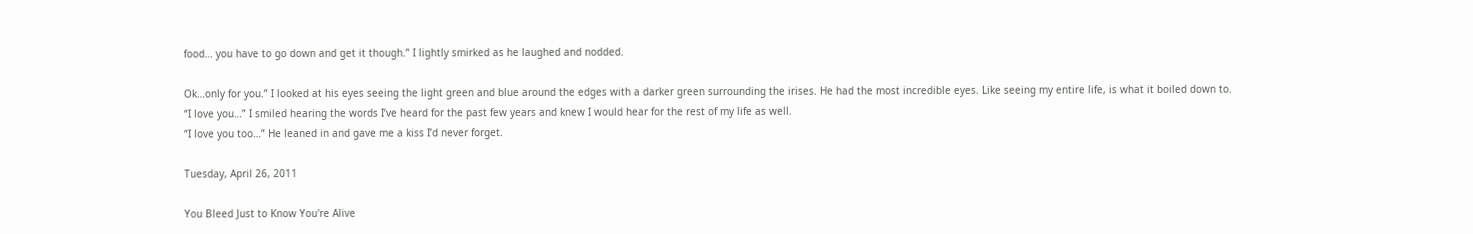food… you have to go down and get it though.” I lightly smirked as he laughed and nodded.

Ok…only for you.” I looked at his eyes seeing the light green and blue around the edges with a darker green surrounding the irises. He had the most incredible eyes. Like seeing my entire life, is what it boiled down to.
“I love you…” I smiled hearing the words I’ve heard for the past few years and knew I would hear for the rest of my life as well.
“I love you too…” He leaned in and gave me a kiss I’d never forget.

Tuesday, April 26, 2011

You Bleed Just to Know You're Alive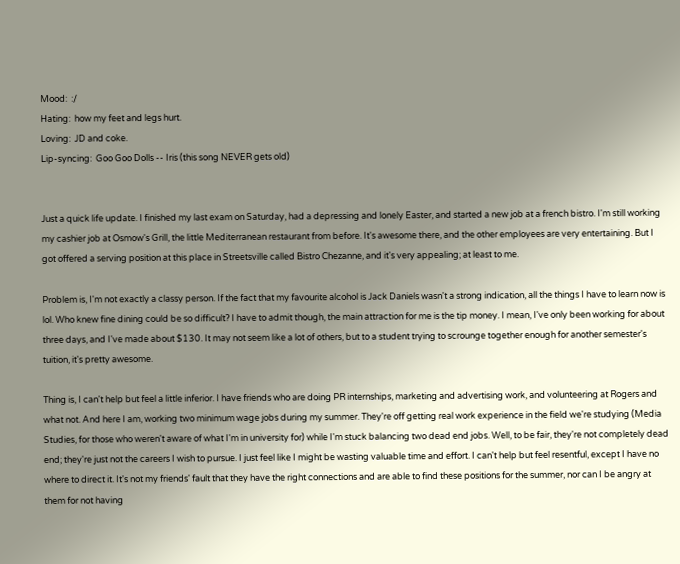Mood:  :/
Hating:  how my feet and legs hurt.
Loving:  JD and coke.
Lip-syncing:  Goo Goo Dolls -- Iris (this song NEVER gets old)


Just a quick life update. I finished my last exam on Saturday, had a depressing and lonely Easter, and started a new job at a french bistro. I'm still working my cashier job at Osmow's Grill, the little Mediterranean restaurant from before. It's awesome there, and the other employees are very entertaining. But I got offered a serving position at this place in Streetsville called Bistro Chezanne, and it's very appealing; at least to me.

Problem is, I'm not exactly a classy person. If the fact that my favourite alcohol is Jack Daniels wasn't a strong indication, all the things I have to learn now is lol. Who knew fine dining could be so difficult? I have to admit though, the main attraction for me is the tip money. I mean, I've only been working for about three days, and I've made about $130. It may not seem like a lot of others, but to a student trying to scrounge together enough for another semester's tuition, it's pretty awesome.

Thing is, I can't help but feel a little inferior. I have friends who are doing PR internships, marketing and advertising work, and volunteering at Rogers and what not. And here I am, working two minimum wage jobs during my summer. They're off getting real work experience in the field we're studying (Media Studies, for those who weren't aware of what I'm in university for) while I'm stuck balancing two dead end jobs. Well, to be fair, they're not completely dead end; they're just not the careers I wish to pursue. I just feel like I might be wasting valuable time and effort. I can't help but feel resentful, except I have no where to direct it. It's not my friends' fault that they have the right connections and are able to find these positions for the summer, nor can I be angry at them for not having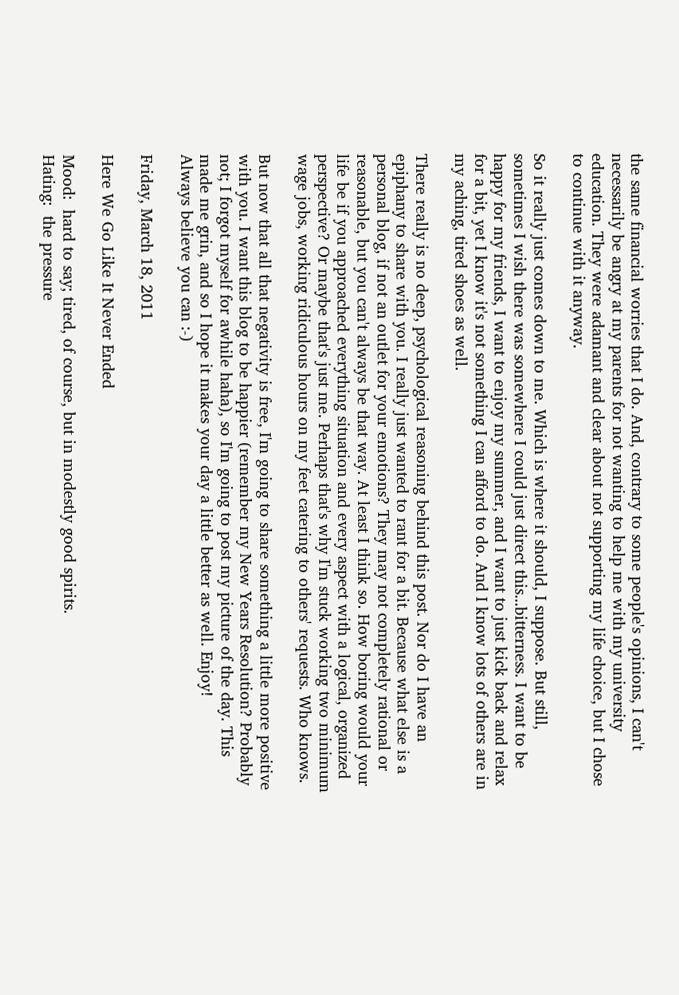the same financial worries that I do. And, contrary to some people's opinions, I can't necessarily be angry at my parents for not wanting to help me with my university education. They were adamant and clear about not supporting my life choice, but I chose to continue with it anyway.

So it really just comes down to me. Which is where it should, I suppose. But still, sometimes I wish there was somewhere I could just direct this...bitterness. I want to be happy for my friends, I want to enjoy my summer, and I want to just kick back and relax for a bit, yet I know it's not something I can afford to do. And I know lots of others are in my aching, tired shoes as well.

There really is no deep, psychological reasoning behind this post. Nor do I have an epiphany to share with you. I really just wanted to rant for a bit. Because what else is a personal blog, if not an outlet for your emotions? They may not completely rational or reasonable, but you can't always be that way. At least I think so. How boring would your life be if you approached everything situation and every aspect with a logical, organized perspective? Or maybe that's just me. Perhaps that's why I'm stuck working two minimum wage jobs, working ridiculous hours on my feet catering to others' requests. Who knows.

But now that all that negativity is free, I'm going to share something a little more positive with you. I want this blog to be happier (remember my New Years Resolution? Probably not; I forgot myself for awhile haha), so I'm going to post my picture of the day. This made me grin, and so I hope it makes your day a little better as well. Enjoy!
Always believe you can :-)

Friday, March 18, 2011

Here We Go Like It Never Ended

Mood:  hard to say; tired, of course, but in modestly good spirits.
Hating:  the pressure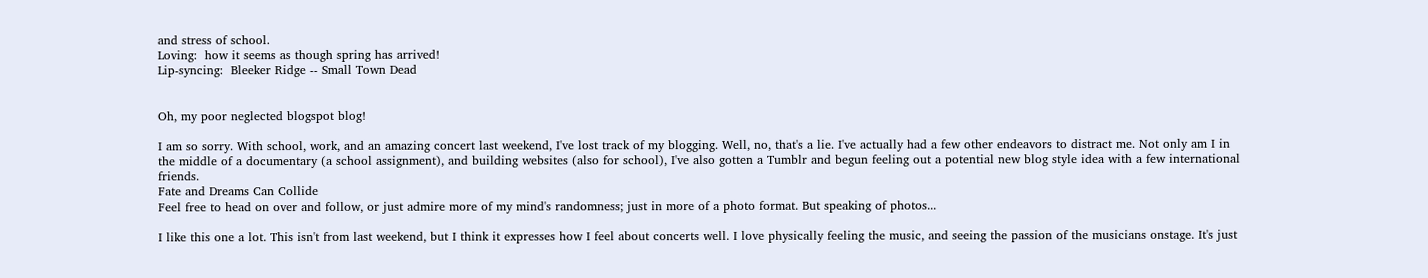and stress of school.
Loving:  how it seems as though spring has arrived!
Lip-syncing:  Bleeker Ridge -- Small Town Dead


Oh, my poor neglected blogspot blog!

I am so sorry. With school, work, and an amazing concert last weekend, I've lost track of my blogging. Well, no, that's a lie. I've actually had a few other endeavors to distract me. Not only am I in the middle of a documentary (a school assignment), and building websites (also for school), I've also gotten a Tumblr and begun feeling out a potential new blog style idea with a few international friends.
Fate and Dreams Can Collide
Feel free to head on over and follow, or just admire more of my mind's randomness; just in more of a photo format. But speaking of photos...

I like this one a lot. This isn't from last weekend, but I think it expresses how I feel about concerts well. I love physically feeling the music, and seeing the passion of the musicians onstage. It's just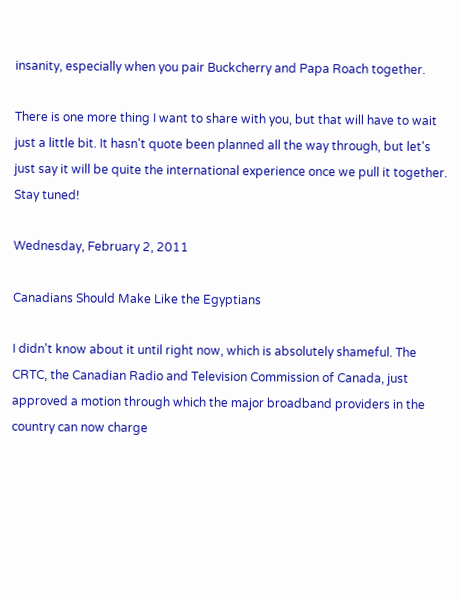insanity, especially when you pair Buckcherry and Papa Roach together.

There is one more thing I want to share with you, but that will have to wait just a little bit. It hasn't quote been planned all the way through, but let's just say it will be quite the international experience once we pull it together. Stay tuned!

Wednesday, February 2, 2011

Canadians Should Make Like the Egyptians

I didn't know about it until right now, which is absolutely shameful. The CRTC, the Canadian Radio and Television Commission of Canada, just approved a motion through which the major broadband providers in the country can now charge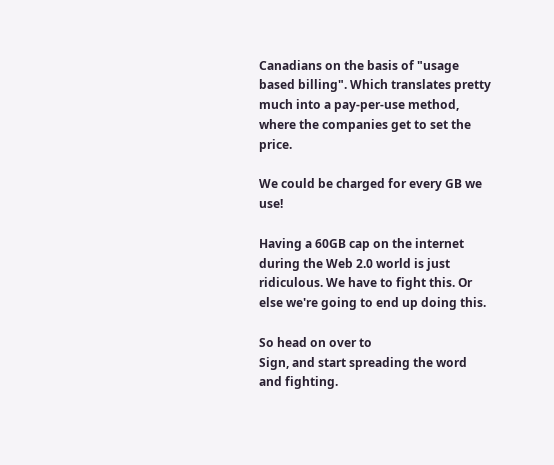Canadians on the basis of "usage based billing". Which translates pretty much into a pay-per-use method, where the companies get to set the price.

We could be charged for every GB we use!

Having a 60GB cap on the internet during the Web 2.0 world is just ridiculous. We have to fight this. Or else we're going to end up doing this.

So head on over to
Sign, and start spreading the word and fighting.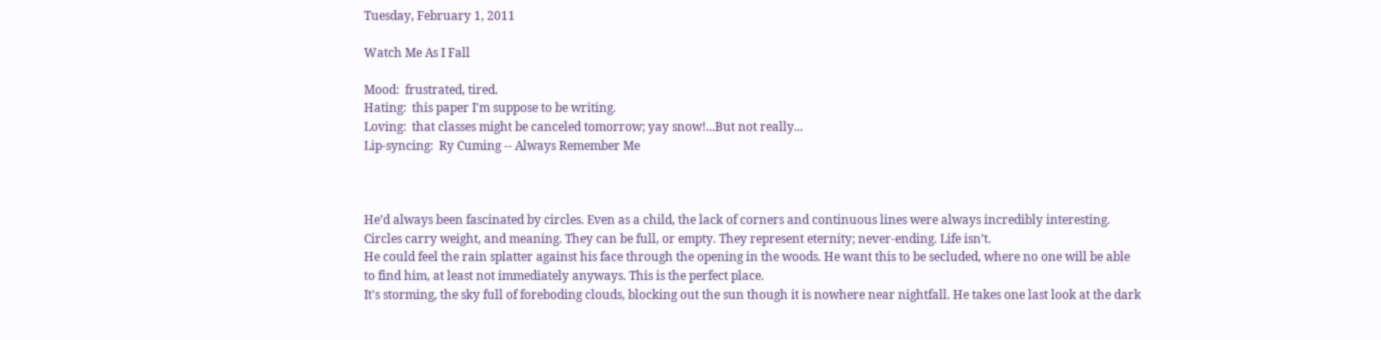Tuesday, February 1, 2011

Watch Me As I Fall

Mood:  frustrated, tired.
Hating:  this paper I'm suppose to be writing.
Loving:  that classes might be canceled tomorrow; yay snow!...But not really...
Lip-syncing:  Ry Cuming -- Always Remember Me



He’d always been fascinated by circles. Even as a child, the lack of corners and continuous lines were always incredibly interesting. Circles carry weight, and meaning. They can be full, or empty. They represent eternity; never-ending. Life isn’t.
He could feel the rain splatter against his face through the opening in the woods. He want this to be secluded, where no one will be able to find him, at least not immediately anyways. This is the perfect place.
It's storming, the sky full of foreboding clouds, blocking out the sun though it is nowhere near nightfall. He takes one last look at the dark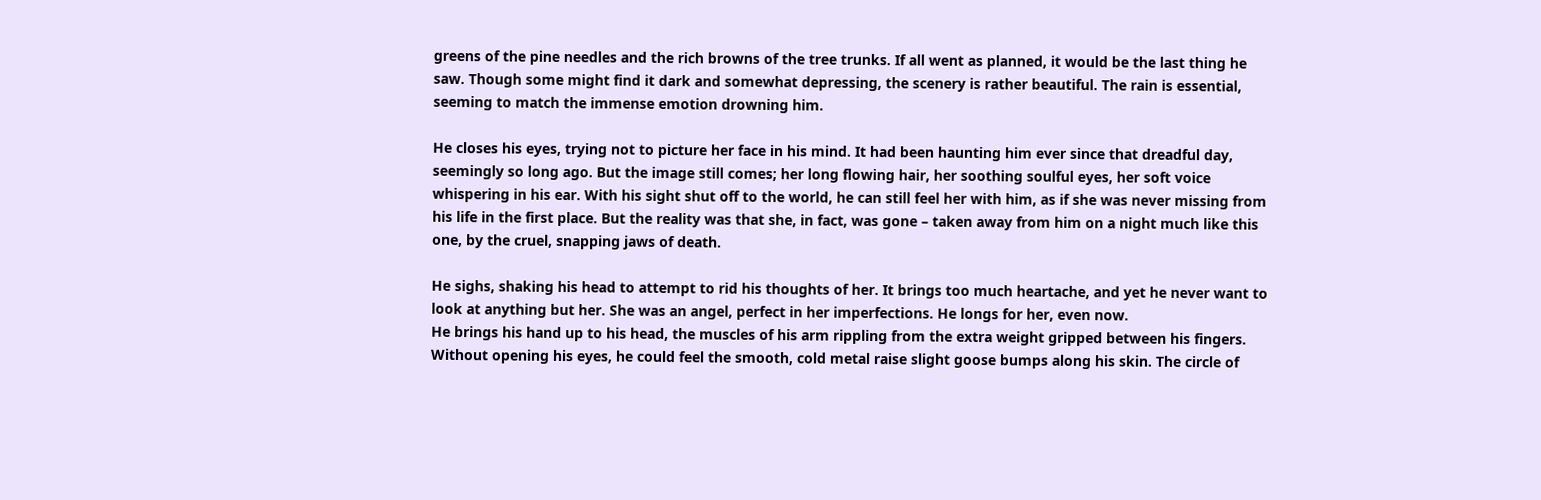greens of the pine needles and the rich browns of the tree trunks. If all went as planned, it would be the last thing he saw. Though some might find it dark and somewhat depressing, the scenery is rather beautiful. The rain is essential, seeming to match the immense emotion drowning him.

He closes his eyes, trying not to picture her face in his mind. It had been haunting him ever since that dreadful day, seemingly so long ago. But the image still comes; her long flowing hair, her soothing soulful eyes, her soft voice whispering in his ear. With his sight shut off to the world, he can still feel her with him, as if she was never missing from his life in the first place. But the reality was that she, in fact, was gone – taken away from him on a night much like this one, by the cruel, snapping jaws of death.

He sighs, shaking his head to attempt to rid his thoughts of her. It brings too much heartache, and yet he never want to look at anything but her. She was an angel, perfect in her imperfections. He longs for her, even now.
He brings his hand up to his head, the muscles of his arm rippling from the extra weight gripped between his fingers. Without opening his eyes, he could feel the smooth, cold metal raise slight goose bumps along his skin. The circle of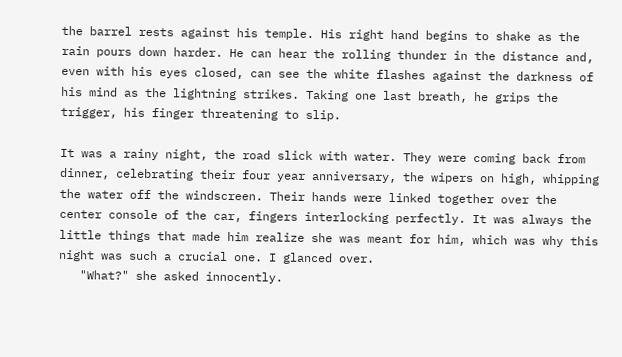the barrel rests against his temple. His right hand begins to shake as the rain pours down harder. He can hear the rolling thunder in the distance and, even with his eyes closed, can see the white flashes against the darkness of his mind as the lightning strikes. Taking one last breath, he grips the trigger, his finger threatening to slip.

It was a rainy night, the road slick with water. They were coming back from dinner, celebrating their four year anniversary, the wipers on high, whipping the water off the windscreen. Their hands were linked together over the center console of the car, fingers interlocking perfectly. It was always the little things that made him realize she was meant for him, which was why this night was such a crucial one. I glanced over.
   "What?" she asked innocently.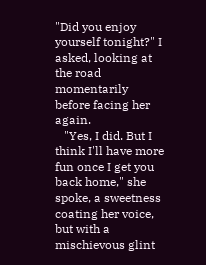"Did you enjoy yourself tonight?" I asked, looking at the road momentarily before facing her again.
   "Yes, I did. But I think I'll have more fun once I get you back home," she spoke, a sweetness coating her voice, but with a mischievous glint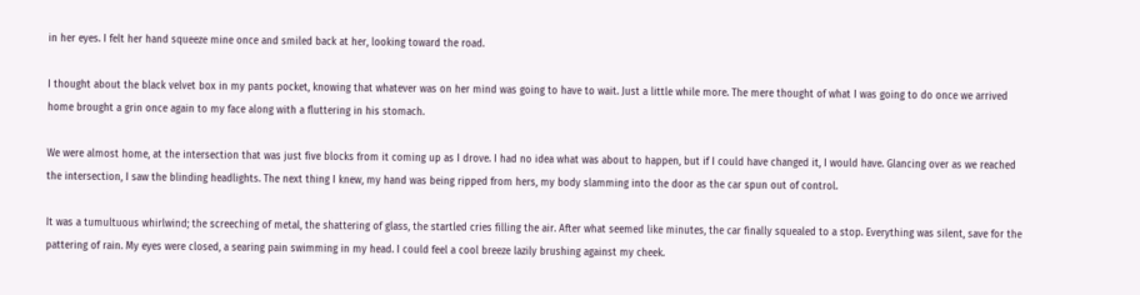in her eyes. I felt her hand squeeze mine once and smiled back at her, looking toward the road.

I thought about the black velvet box in my pants pocket, knowing that whatever was on her mind was going to have to wait. Just a little while more. The mere thought of what I was going to do once we arrived home brought a grin once again to my face along with a fluttering in his stomach.

We were almost home, at the intersection that was just five blocks from it coming up as I drove. I had no idea what was about to happen, but if I could have changed it, I would have. Glancing over as we reached the intersection, I saw the blinding headlights. The next thing I knew, my hand was being ripped from hers, my body slamming into the door as the car spun out of control.

It was a tumultuous whirlwind; the screeching of metal, the shattering of glass, the startled cries filling the air. After what seemed like minutes, the car finally squealed to a stop. Everything was silent, save for the pattering of rain. My eyes were closed, a searing pain swimming in my head. I could feel a cool breeze lazily brushing against my cheek.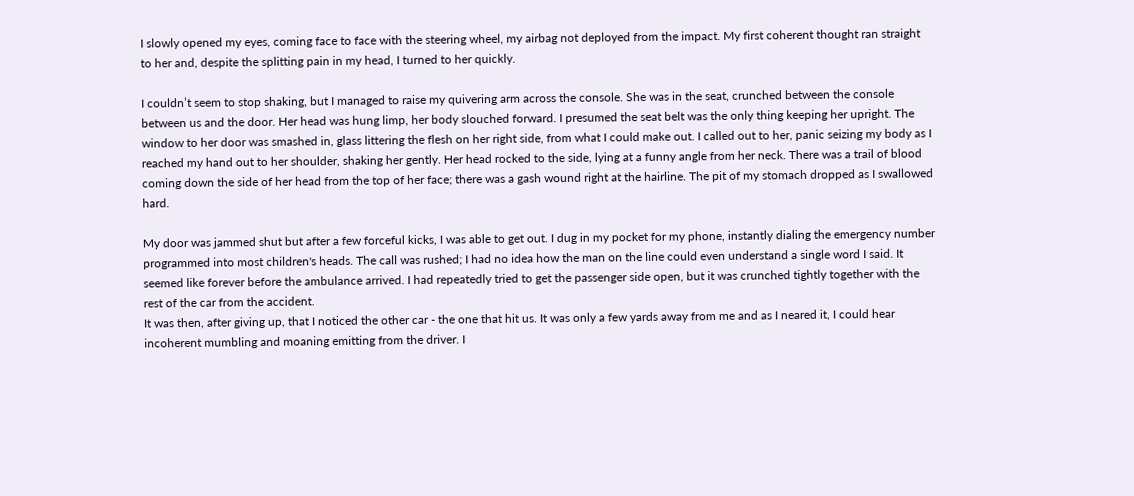I slowly opened my eyes, coming face to face with the steering wheel, my airbag not deployed from the impact. My first coherent thought ran straight to her and, despite the splitting pain in my head, I turned to her quickly.

I couldn’t seem to stop shaking, but I managed to raise my quivering arm across the console. She was in the seat, crunched between the console between us and the door. Her head was hung limp, her body slouched forward. I presumed the seat belt was the only thing keeping her upright. The window to her door was smashed in, glass littering the flesh on her right side, from what I could make out. I called out to her, panic seizing my body as I reached my hand out to her shoulder, shaking her gently. Her head rocked to the side, lying at a funny angle from her neck. There was a trail of blood coming down the side of her head from the top of her face; there was a gash wound right at the hairline. The pit of my stomach dropped as I swallowed hard.

My door was jammed shut but after a few forceful kicks, I was able to get out. I dug in my pocket for my phone, instantly dialing the emergency number programmed into most children's heads. The call was rushed; I had no idea how the man on the line could even understand a single word I said. It seemed like forever before the ambulance arrived. I had repeatedly tried to get the passenger side open, but it was crunched tightly together with the rest of the car from the accident.
It was then, after giving up, that I noticed the other car - the one that hit us. It was only a few yards away from me and as I neared it, I could hear incoherent mumbling and moaning emitting from the driver. I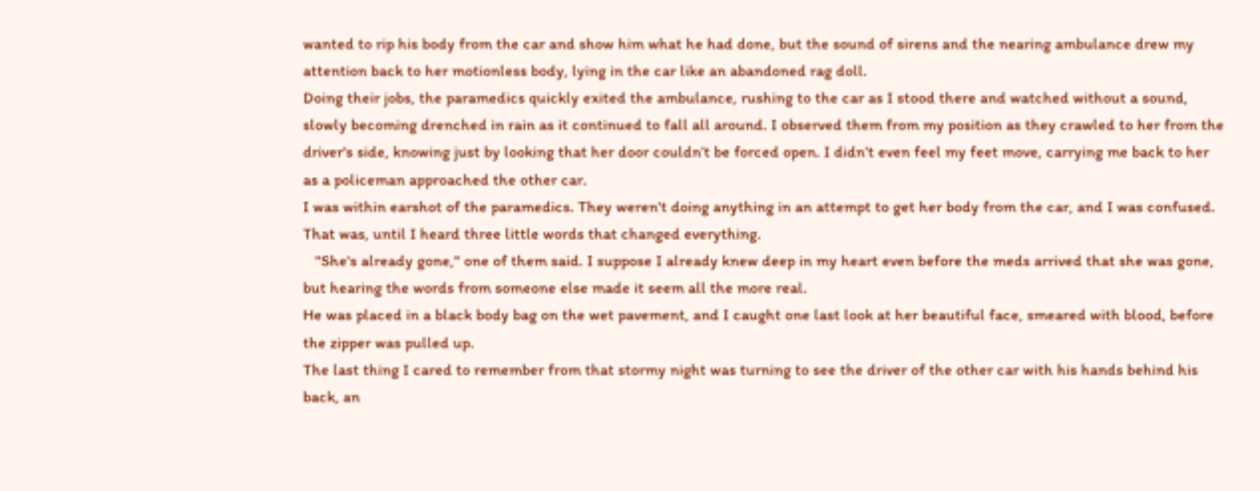wanted to rip his body from the car and show him what he had done, but the sound of sirens and the nearing ambulance drew my attention back to her motionless body, lying in the car like an abandoned rag doll.
Doing their jobs, the paramedics quickly exited the ambulance, rushing to the car as I stood there and watched without a sound, slowly becoming drenched in rain as it continued to fall all around. I observed them from my position as they crawled to her from the driver's side, knowing just by looking that her door couldn’t be forced open. I didn’t even feel my feet move, carrying me back to her as a policeman approached the other car.
I was within earshot of the paramedics. They weren't doing anything in an attempt to get her body from the car, and I was confused. That was, until I heard three little words that changed everything.
   "She's already gone," one of them said. I suppose I already knew deep in my heart even before the meds arrived that she was gone, but hearing the words from someone else made it seem all the more real.
He was placed in a black body bag on the wet pavement, and I caught one last look at her beautiful face, smeared with blood, before the zipper was pulled up.
The last thing I cared to remember from that stormy night was turning to see the driver of the other car with his hands behind his back, an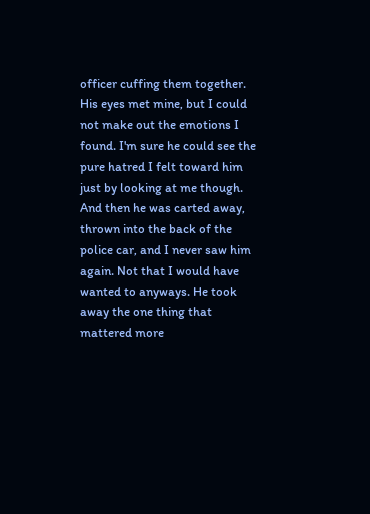officer cuffing them together. His eyes met mine, but I could not make out the emotions I found. I'm sure he could see the pure hatred I felt toward him just by looking at me though. And then he was carted away, thrown into the back of the police car, and I never saw him again. Not that I would have wanted to anyways. He took away the one thing that mattered more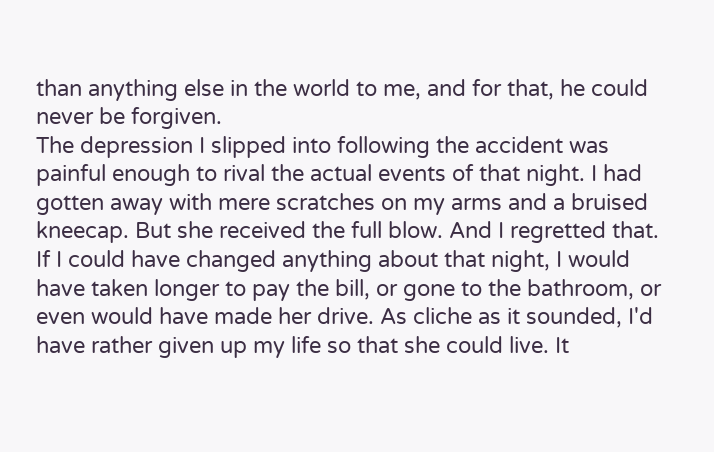than anything else in the world to me, and for that, he could never be forgiven.
The depression I slipped into following the accident was painful enough to rival the actual events of that night. I had gotten away with mere scratches on my arms and a bruised kneecap. But she received the full blow. And I regretted that. If I could have changed anything about that night, I would have taken longer to pay the bill, or gone to the bathroom, or even would have made her drive. As cliche as it sounded, I'd have rather given up my life so that she could live. It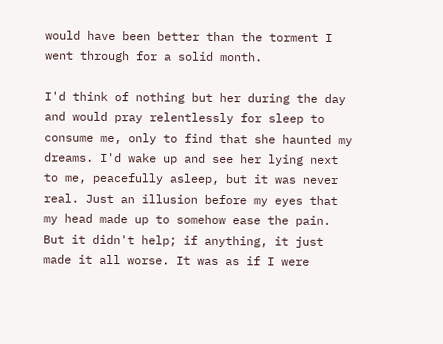would have been better than the torment I went through for a solid month.

I'd think of nothing but her during the day and would pray relentlessly for sleep to consume me, only to find that she haunted my dreams. I'd wake up and see her lying next to me, peacefully asleep, but it was never real. Just an illusion before my eyes that my head made up to somehow ease the pain. But it didn't help; if anything, it just made it all worse. It was as if I were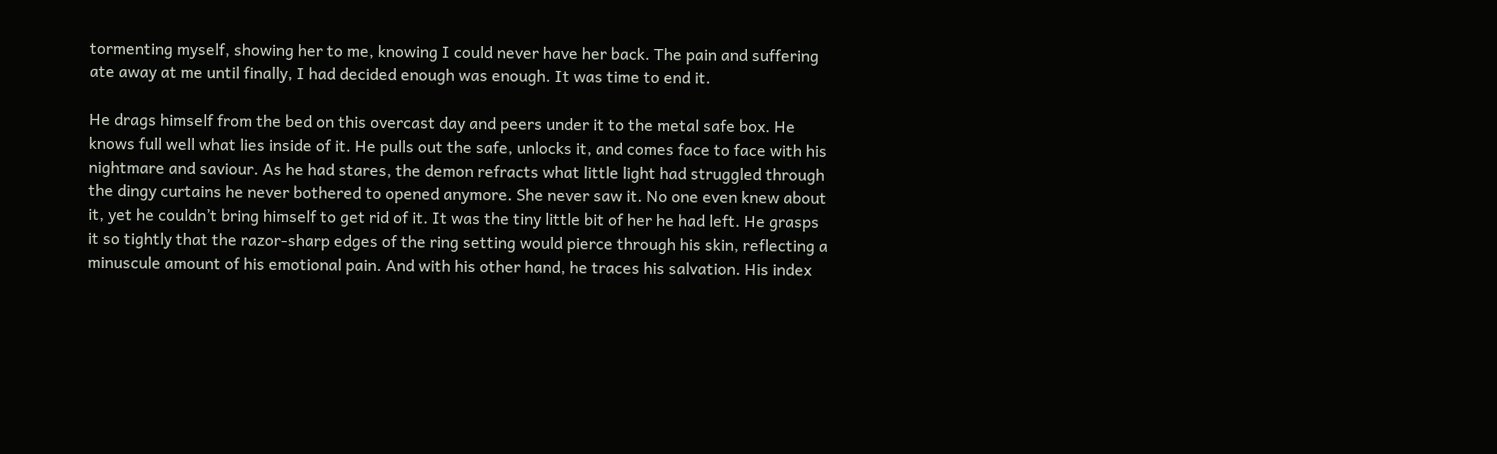tormenting myself, showing her to me, knowing I could never have her back. The pain and suffering ate away at me until finally, I had decided enough was enough. It was time to end it.

He drags himself from the bed on this overcast day and peers under it to the metal safe box. He knows full well what lies inside of it. He pulls out the safe, unlocks it, and comes face to face with his nightmare and saviour. As he had stares, the demon refracts what little light had struggled through the dingy curtains he never bothered to opened anymore. She never saw it. No one even knew about it, yet he couldn’t bring himself to get rid of it. It was the tiny little bit of her he had left. He grasps it so tightly that the razor-sharp edges of the ring setting would pierce through his skin, reflecting a minuscule amount of his emotional pain. And with his other hand, he traces his salvation. His index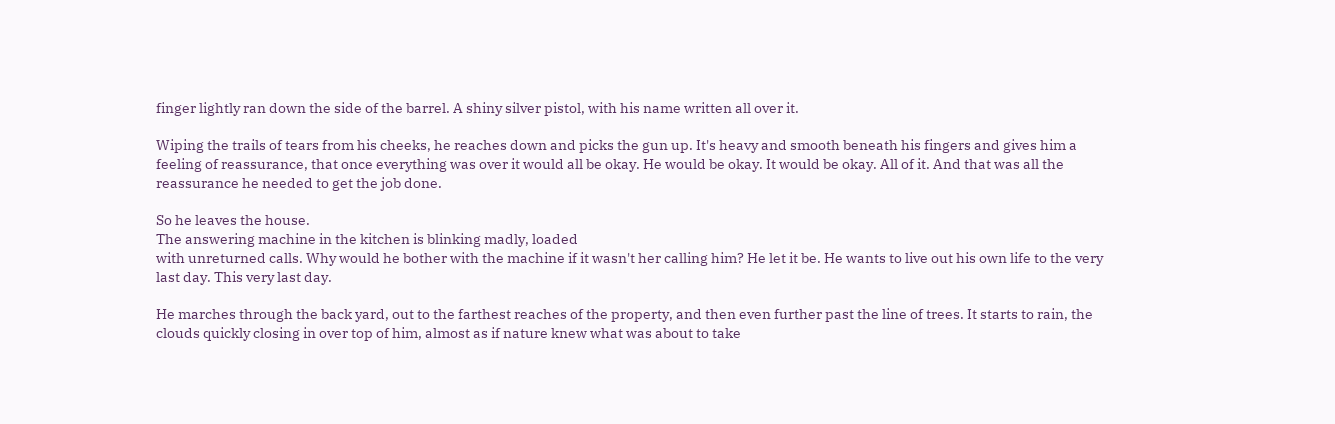finger lightly ran down the side of the barrel. A shiny silver pistol, with his name written all over it.

Wiping the trails of tears from his cheeks, he reaches down and picks the gun up. It's heavy and smooth beneath his fingers and gives him a feeling of reassurance, that once everything was over it would all be okay. He would be okay. It would be okay. All of it. And that was all the reassurance he needed to get the job done.

So he leaves the house.
The answering machine in the kitchen is blinking madly, loaded
with unreturned calls. Why would he bother with the machine if it wasn't her calling him? He let it be. He wants to live out his own life to the very last day. This very last day.

He marches through the back yard, out to the farthest reaches of the property, and then even further past the line of trees. It starts to rain, the clouds quickly closing in over top of him, almost as if nature knew what was about to take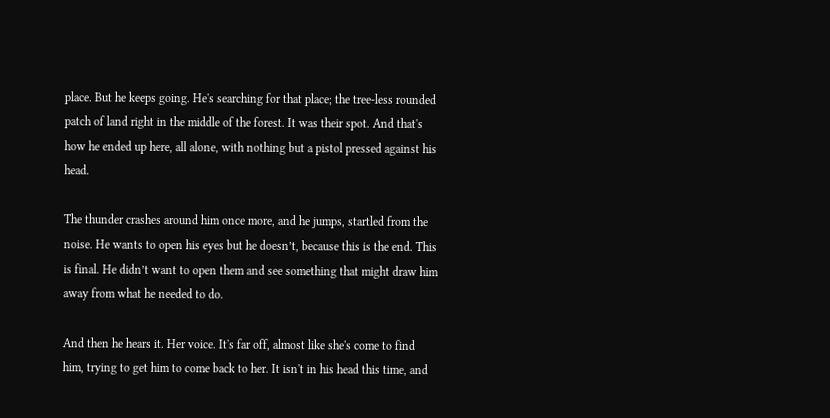place. But he keeps going. He's searching for that place; the tree-less rounded patch of land right in the middle of the forest. It was their spot. And that's how he ended up here, all alone, with nothing but a pistol pressed against his head.

The thunder crashes around him once more, and he jumps, startled from the noise. He wants to open his eyes but he doesn’t, because this is the end. This is final. He didn’t want to open them and see something that might draw him away from what he needed to do.

And then he hears it. Her voice. It's far off, almost like she's come to find him, trying to get him to come back to her. It isn't in his head this time, and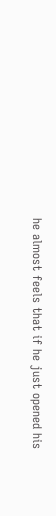he almost feels that if he just opened his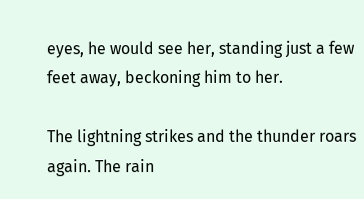eyes, he would see her, standing just a few feet away, beckoning him to her.

The lightning strikes and the thunder roars again. The rain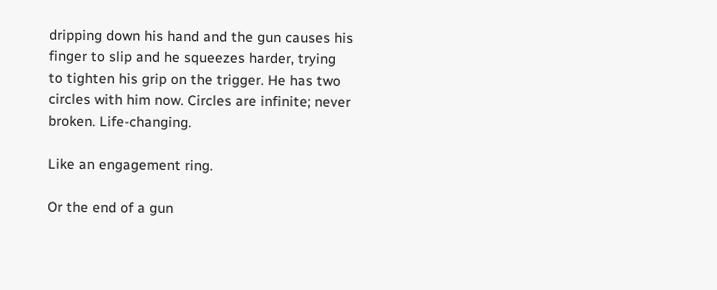dripping down his hand and the gun causes his finger to slip and he squeezes harder, trying to tighten his grip on the trigger. He has two circles with him now. Circles are infinite; never broken. Life-changing.

Like an engagement ring.

Or the end of a gun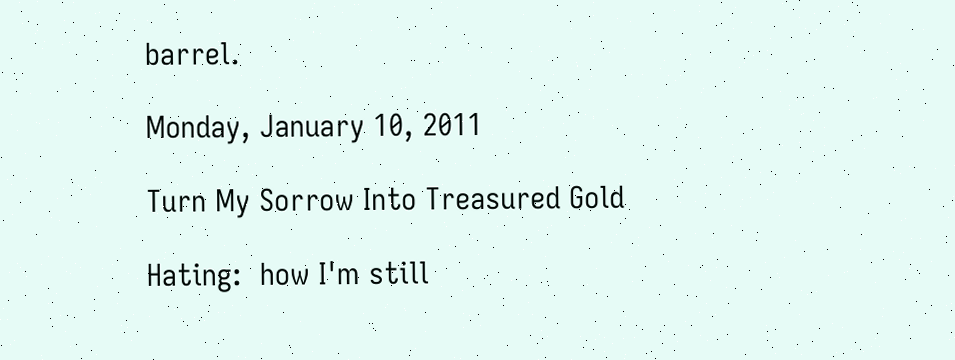barrel.

Monday, January 10, 2011

Turn My Sorrow Into Treasured Gold

Hating:  how I'm still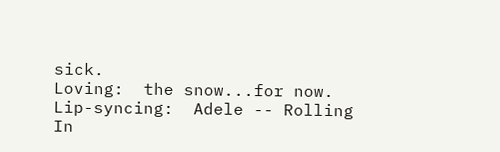sick.
Loving:  the snow...for now.
Lip-syncing:  Adele -- Rolling In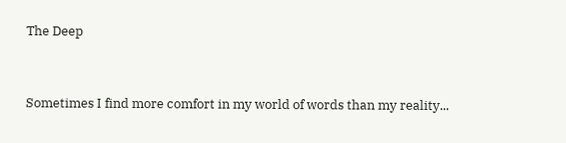The Deep


Sometimes I find more comfort in my world of words than my reality...